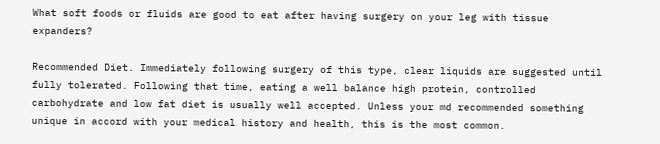What soft foods or fluids are good to eat after having surgery on your leg with tissue expanders?

Recommended Diet. Immediately following surgery of this type, clear liquids are suggested until fully tolerated. Following that time, eating a well balance high protein, controlled carbohydrate and low fat diet is usually well accepted. Unless your md recommended something unique in accord with your medical history and health, this is the most common.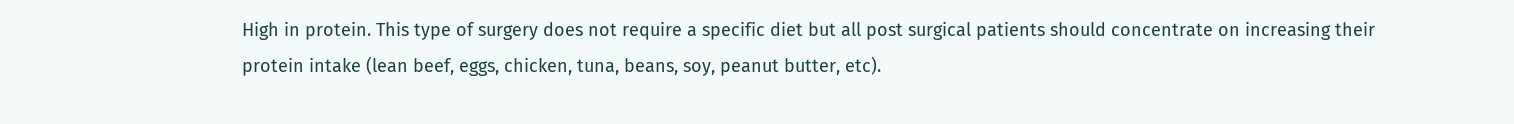High in protein. This type of surgery does not require a specific diet but all post surgical patients should concentrate on increasing their protein intake (lean beef, eggs, chicken, tuna, beans, soy, peanut butter, etc).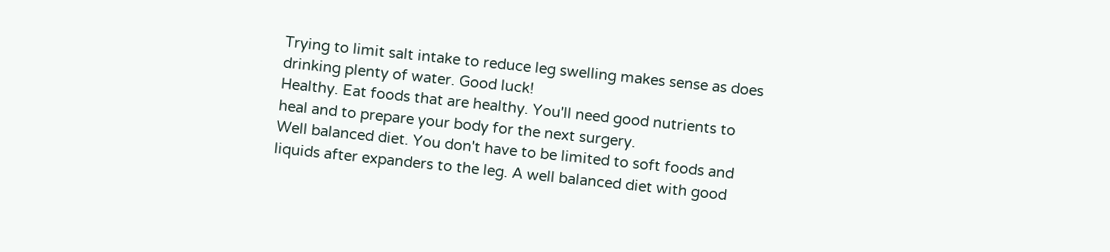Trying to limit salt intake to reduce leg swelling makes sense as does drinking plenty of water. Good luck!
Healthy. Eat foods that are healthy. You'll need good nutrients to heal and to prepare your body for the next surgery.
Well balanced diet. You don't have to be limited to soft foods and liquids after expanders to the leg. A well balanced diet with good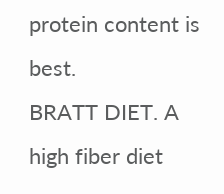protein content is best.
BRATT DIET. A high fiber diet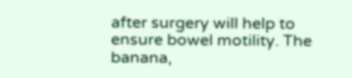after surgery will help to ensure bowel motility. The banana,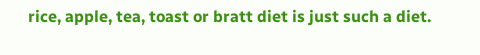rice, apple, tea, toast or bratt diet is just such a diet.